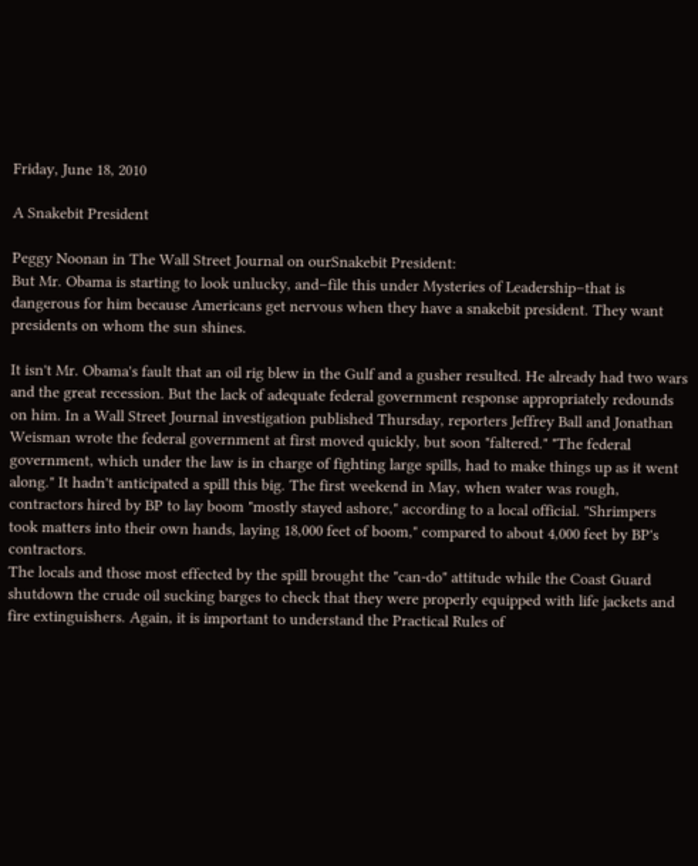Friday, June 18, 2010

A Snakebit President

Peggy Noonan in The Wall Street Journal on ourSnakebit President:
But Mr. Obama is starting to look unlucky, and–file this under Mysteries of Leadership–that is dangerous for him because Americans get nervous when they have a snakebit president. They want presidents on whom the sun shines.

It isn't Mr. Obama's fault that an oil rig blew in the Gulf and a gusher resulted. He already had two wars and the great recession. But the lack of adequate federal government response appropriately redounds on him. In a Wall Street Journal investigation published Thursday, reporters Jeffrey Ball and Jonathan Weisman wrote the federal government at first moved quickly, but soon "faltered." "The federal government, which under the law is in charge of fighting large spills, had to make things up as it went along." It hadn't anticipated a spill this big. The first weekend in May, when water was rough, contractors hired by BP to lay boom "mostly stayed ashore," according to a local official. "Shrimpers took matters into their own hands, laying 18,000 feet of boom," compared to about 4,000 feet by BP's contractors.
The locals and those most effected by the spill brought the "can-do" attitude while the Coast Guard shutdown the crude oil sucking barges to check that they were properly equipped with life jackets and fire extinguishers. Again, it is important to understand the Practical Rules of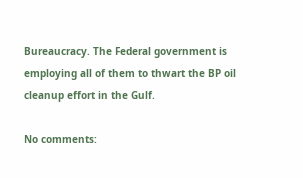Bureaucracy. The Federal government is employing all of them to thwart the BP oil cleanup effort in the Gulf.

No comments: